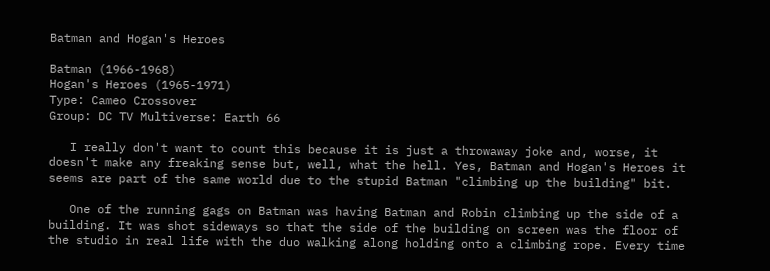Batman and Hogan's Heroes

Batman (1966-1968)
Hogan's Heroes (1965-1971)
Type: Cameo Crossover
Group: DC TV Multiverse: Earth 66

   I really don't want to count this because it is just a throwaway joke and, worse, it doesn't make any freaking sense but, well, what the hell. Yes, Batman and Hogan's Heroes it seems are part of the same world due to the stupid Batman "climbing up the building" bit.

   One of the running gags on Batman was having Batman and Robin climbing up the side of a building. It was shot sideways so that the side of the building on screen was the floor of the studio in real life with the duo walking along holding onto a climbing rope. Every time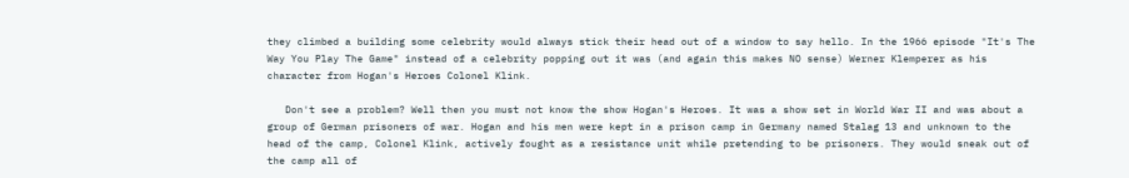they climbed a building some celebrity would always stick their head out of a window to say hello. In the 1966 episode "It's The Way You Play The Game" instead of a celebrity popping out it was (and again this makes NO sense) Werner Klemperer as his character from Hogan's Heroes Colonel Klink.

   Don't see a problem? Well then you must not know the show Hogan's Heroes. It was a show set in World War II and was about a group of German prisoners of war. Hogan and his men were kept in a prison camp in Germany named Stalag 13 and unknown to the head of the camp, Colonel Klink, actively fought as a resistance unit while pretending to be prisoners. They would sneak out of the camp all of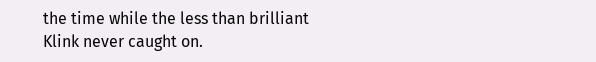the time while the less than brilliant Klink never caught on.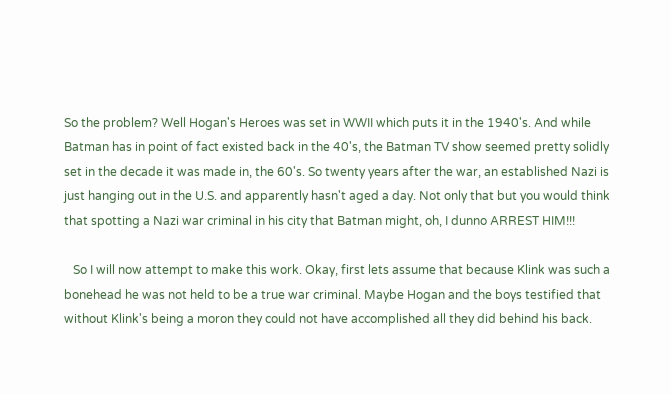So the problem? Well Hogan's Heroes was set in WWII which puts it in the 1940's. And while Batman has in point of fact existed back in the 40's, the Batman TV show seemed pretty solidly set in the decade it was made in, the 60's. So twenty years after the war, an established Nazi is just hanging out in the U.S. and apparently hasn't aged a day. Not only that but you would think that spotting a Nazi war criminal in his city that Batman might, oh, I dunno ARREST HIM!!!

   So I will now attempt to make this work. Okay, first lets assume that because Klink was such a bonehead he was not held to be a true war criminal. Maybe Hogan and the boys testified that without Klink's being a moron they could not have accomplished all they did behind his back.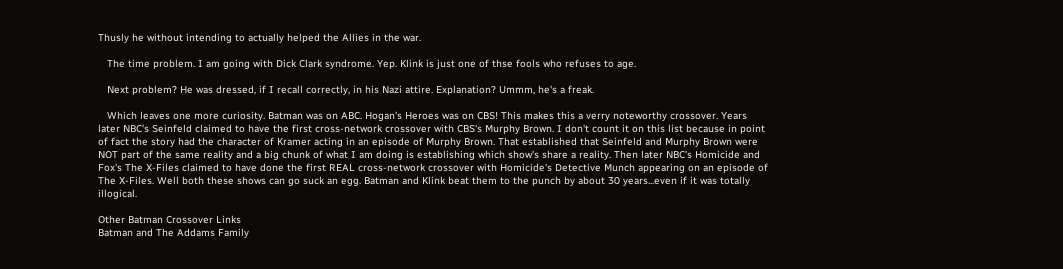Thusly he without intending to actually helped the Allies in the war.

   The time problem. I am going with Dick Clark syndrome. Yep. Klink is just one of thse fools who refuses to age.

   Next problem? He was dressed, if I recall correctly, in his Nazi attire. Explanation? Ummm, he's a freak.

   Which leaves one more curiosity. Batman was on ABC. Hogan's Heroes was on CBS! This makes this a verry noteworthy crossover. Years later NBC's Seinfeld claimed to have the first cross-network crossover with CBS's Murphy Brown. I don't count it on this list because in point of fact the story had the character of Kramer acting in an episode of Murphy Brown. That established that Seinfeld and Murphy Brown were NOT part of the same reality and a big chunk of what I am doing is establishing which show's share a reality. Then later NBC's Homicide and Fox's The X-Files claimed to have done the first REAL cross-network crossover with Homicide's Detective Munch appearing on an episode of The X-Files. Well both these shows can go suck an egg. Batman and Klink beat them to the punch by about 30 years...even if it was totally illogical.

Other Batman Crossover Links
Batman and The Addams Family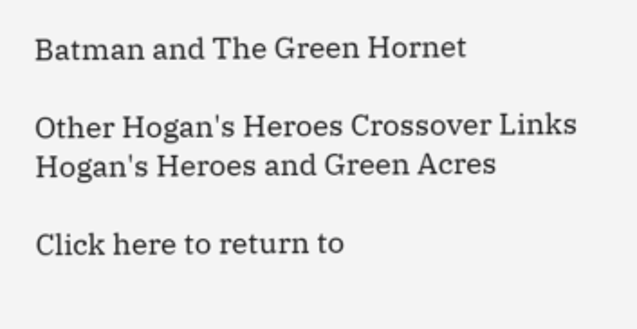Batman and The Green Hornet

Other Hogan's Heroes Crossover Links
Hogan's Heroes and Green Acres

Click here to return to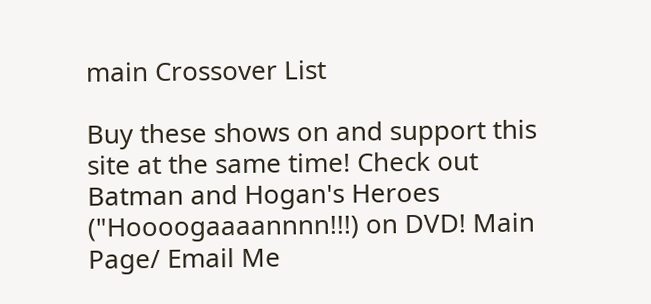main Crossover List

Buy these shows on and support this site at the same time! Check out Batman and Hogan's Heroes ("Hoooogaaaannnn!!!) on DVD! Main Page/ Email Me